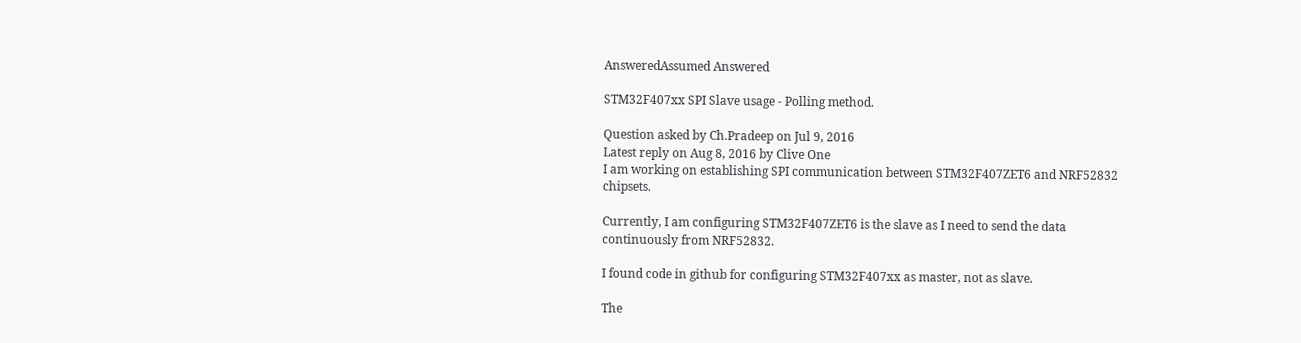AnsweredAssumed Answered

STM32F407xx SPI Slave usage - Polling method.

Question asked by Ch.Pradeep on Jul 9, 2016
Latest reply on Aug 8, 2016 by Clive One
I am working on establishing SPI communication between STM32F407ZET6 and NRF52832 chipsets.

Currently, I am configuring STM32F407ZET6 is the slave as I need to send the data continuously from NRF52832.

I found code in github for configuring STM32F407xx as master, not as slave.

The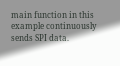main function in this example continuously sends SPI data.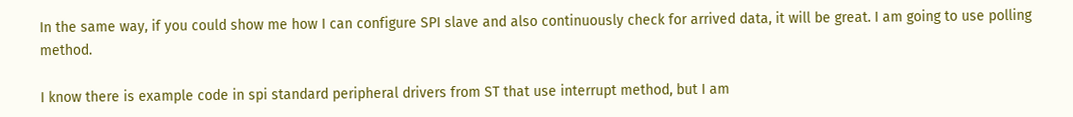In the same way, if you could show me how I can configure SPI slave and also continuously check for arrived data, it will be great. I am going to use polling method.

I know there is example code in spi standard peripheral drivers from ST that use interrupt method, but I am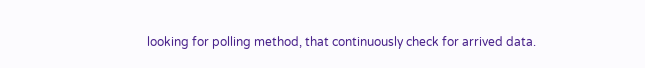looking for polling method, that continuously check for arrived data.